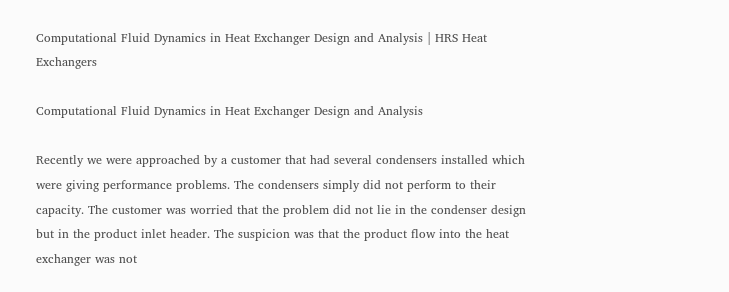Computational Fluid Dynamics in Heat Exchanger Design and Analysis | HRS Heat Exchangers

Computational Fluid Dynamics in Heat Exchanger Design and Analysis

Recently we were approached by a customer that had several condensers installed which were giving performance problems. The condensers simply did not perform to their capacity. The customer was worried that the problem did not lie in the condenser design but in the product inlet header. The suspicion was that the product flow into the heat exchanger was not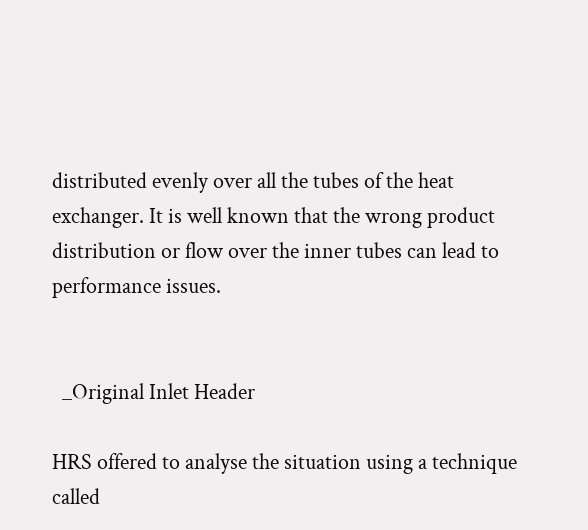distributed evenly over all the tubes of the heat exchanger. It is well known that the wrong product distribution or flow over the inner tubes can lead to performance issues.


  _Original Inlet Header

HRS offered to analyse the situation using a technique called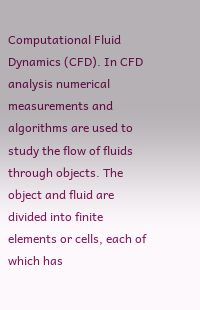Computational Fluid Dynamics (CFD). In CFD analysis numerical measurements and algorithms are used to study the flow of fluids through objects. The object and fluid are divided into finite elements or cells, each of which has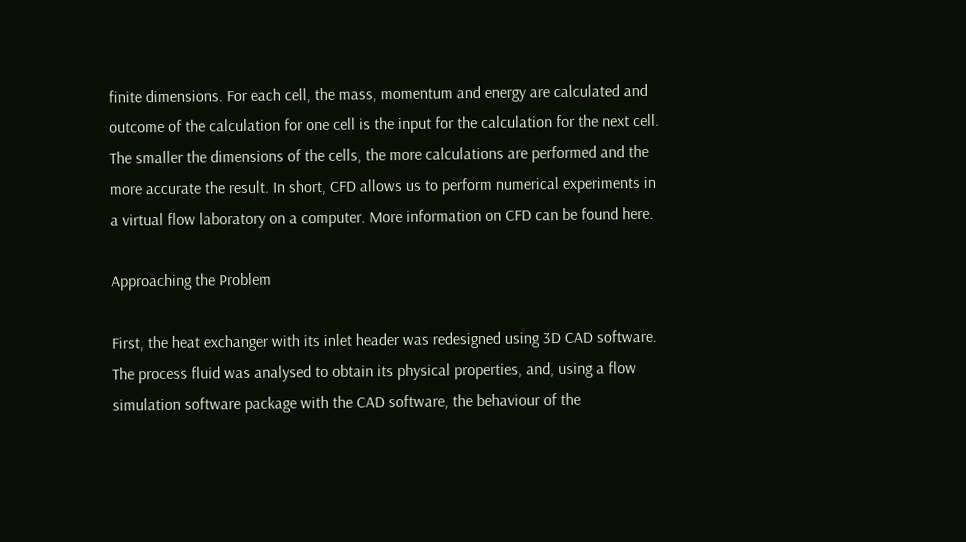finite dimensions. For each cell, the mass, momentum and energy are calculated and outcome of the calculation for one cell is the input for the calculation for the next cell. The smaller the dimensions of the cells, the more calculations are performed and the more accurate the result. In short, CFD allows us to perform numerical experiments in a virtual flow laboratory on a computer. More information on CFD can be found here.

Approaching the Problem

First, the heat exchanger with its inlet header was redesigned using 3D CAD software. The process fluid was analysed to obtain its physical properties, and, using a flow simulation software package with the CAD software, the behaviour of the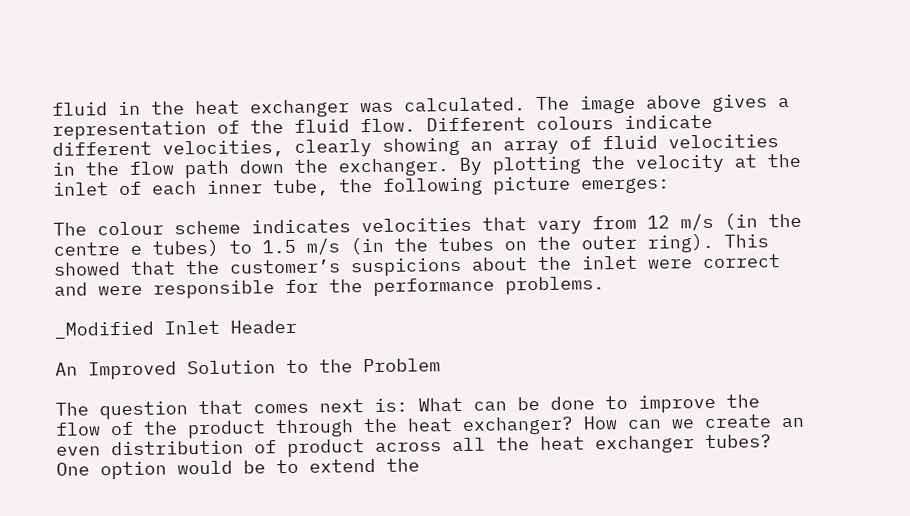fluid in the heat exchanger was calculated. The image above gives a representation of the fluid flow. Different colours indicate different velocities, clearly showing an array of fluid velocities in the flow path down the exchanger. By plotting the velocity at the inlet of each inner tube, the following picture emerges:

The colour scheme indicates velocities that vary from 12 m/s (in the centre e tubes) to 1.5 m/s (in the tubes on the outer ring). This showed that the customer’s suspicions about the inlet were correct and were responsible for the performance problems.

_Modified Inlet Header

An Improved Solution to the Problem

The question that comes next is: What can be done to improve the flow of the product through the heat exchanger? How can we create an even distribution of product across all the heat exchanger tubes? One option would be to extend the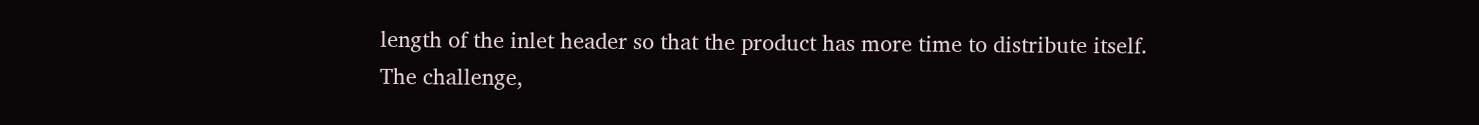length of the inlet header so that the product has more time to distribute itself. The challenge,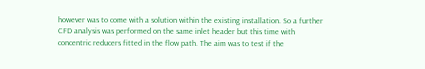however was to come with a solution within the existing installation. So a further CFD analysis was performed on the same inlet header but this time with concentric reducers fitted in the flow path. The aim was to test if the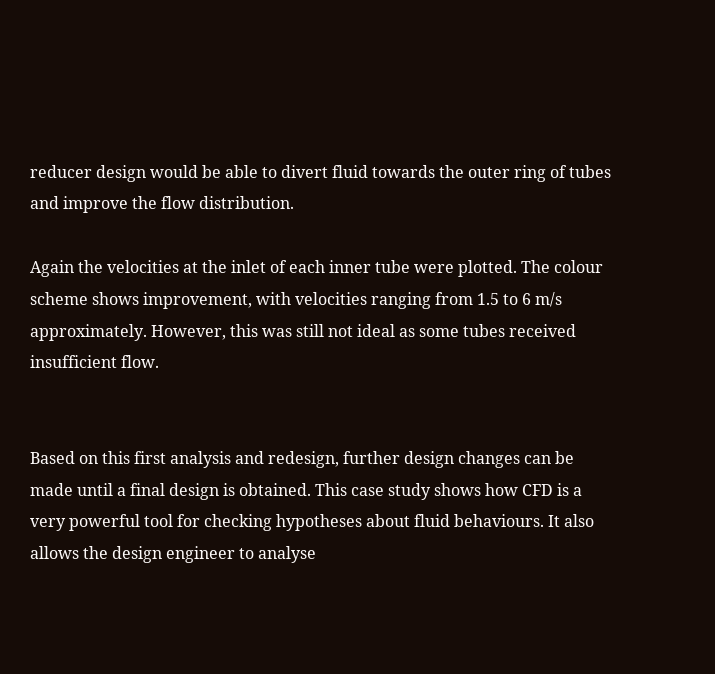reducer design would be able to divert fluid towards the outer ring of tubes and improve the flow distribution.

Again the velocities at the inlet of each inner tube were plotted. The colour scheme shows improvement, with velocities ranging from 1.5 to 6 m/s approximately. However, this was still not ideal as some tubes received insufficient flow.


Based on this first analysis and redesign, further design changes can be made until a final design is obtained. This case study shows how CFD is a very powerful tool for checking hypotheses about fluid behaviours. It also allows the design engineer to analyse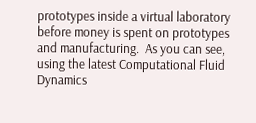prototypes inside a virtual laboratory before money is spent on prototypes and manufacturing.  As you can see, using the latest Computational Fluid Dynamics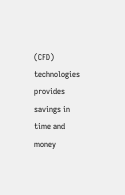(CFD) technologies provides savings in time and money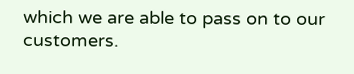which we are able to pass on to our customers.